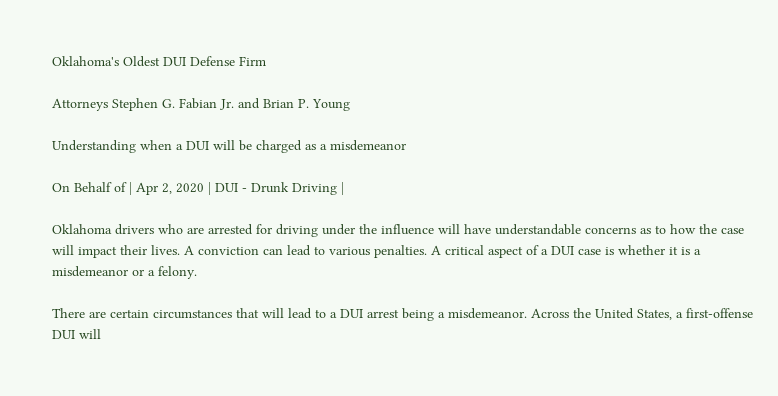Oklahoma's Oldest DUI Defense Firm

Attorneys Stephen G. Fabian Jr. and Brian P. Young

Understanding when a DUI will be charged as a misdemeanor

On Behalf of | Apr 2, 2020 | DUI - Drunk Driving |

Oklahoma drivers who are arrested for driving under the influence will have understandable concerns as to how the case will impact their lives. A conviction can lead to various penalties. A critical aspect of a DUI case is whether it is a misdemeanor or a felony.

There are certain circumstances that will lead to a DUI arrest being a misdemeanor. Across the United States, a first-offense DUI will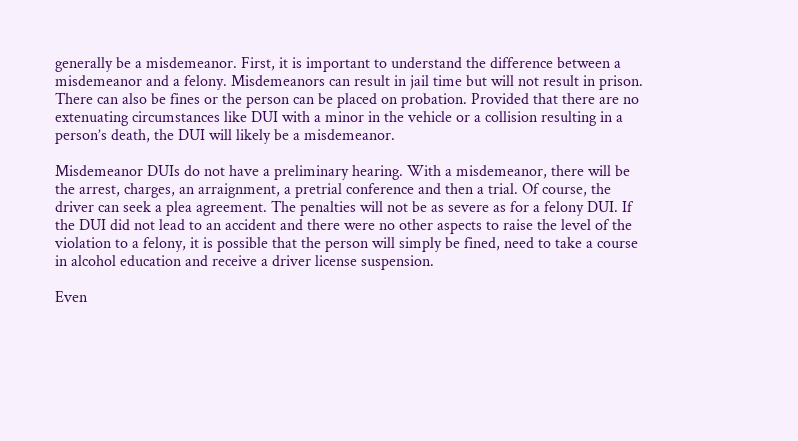generally be a misdemeanor. First, it is important to understand the difference between a misdemeanor and a felony. Misdemeanors can result in jail time but will not result in prison. There can also be fines or the person can be placed on probation. Provided that there are no extenuating circumstances like DUI with a minor in the vehicle or a collision resulting in a person’s death, the DUI will likely be a misdemeanor.

Misdemeanor DUIs do not have a preliminary hearing. With a misdemeanor, there will be the arrest, charges, an arraignment, a pretrial conference and then a trial. Of course, the driver can seek a plea agreement. The penalties will not be as severe as for a felony DUI. If the DUI did not lead to an accident and there were no other aspects to raise the level of the violation to a felony, it is possible that the person will simply be fined, need to take a course in alcohol education and receive a driver license suspension.

Even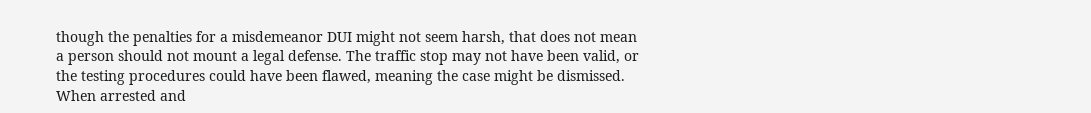though the penalties for a misdemeanor DUI might not seem harsh, that does not mean a person should not mount a legal defense. The traffic stop may not have been valid, or the testing procedures could have been flawed, meaning the case might be dismissed. When arrested and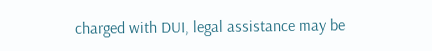charged with DUI, legal assistance may be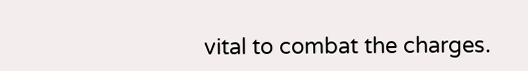vital to combat the charges.